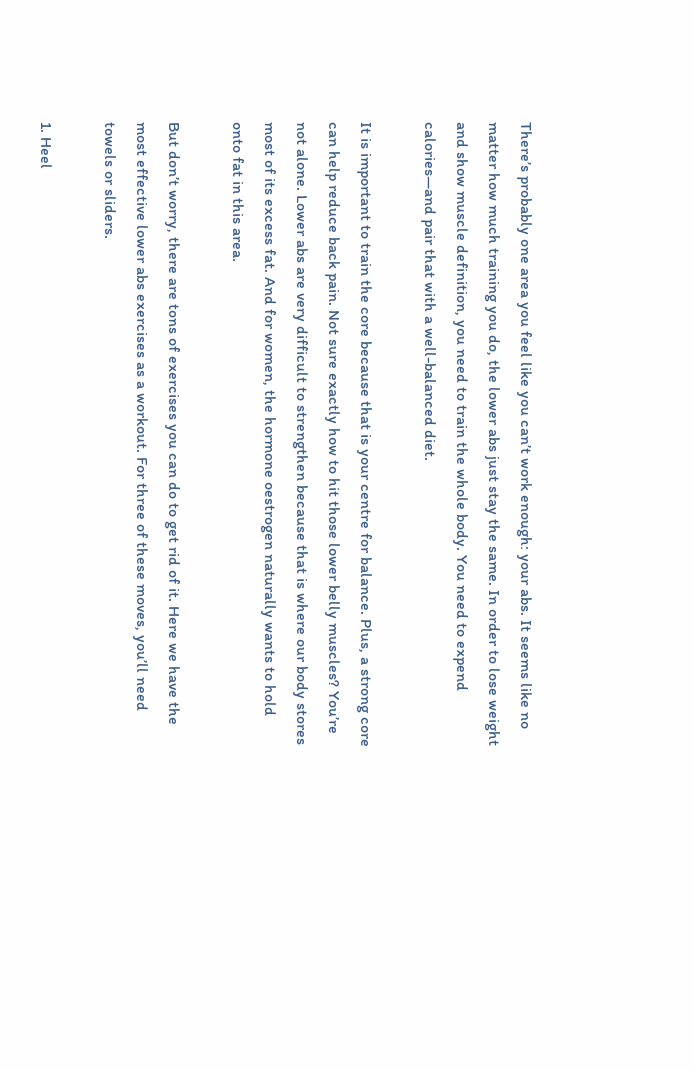There’s probably one area you feel like you can’t work enough: your abs. It seems like no matter how much training you do, the lower abs just stay the same. In order to lose weight and show muscle definition, you need to train the whole body. You need to expend calories—and pair that with a well-balanced diet.

It is important to train the core because that is your centre for balance. Plus, a strong core can help reduce back pain. Not sure exactly how to hit those lower belly muscles? You’re not alone. Lower abs are very difficult to strengthen because that is where our body stores most of its excess fat. And for women, the hormone oestrogen naturally wants to hold onto fat in this area.

But don’t worry, there are tons of exercises you can do to get rid of it. Here we have the most effective lower abs exercises as a workout. For three of these moves, you’ll need towels or sliders.

1. Heel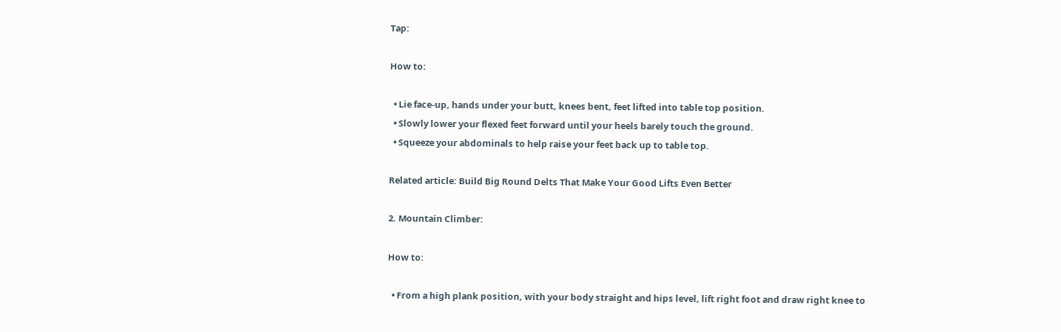Tap:

How to:

  • Lie face-up, hands under your butt, knees bent, feet lifted into table top position.
  • Slowly lower your flexed feet forward until your heels barely touch the ground.
  • Squeeze your abdominals to help raise your feet back up to table top.

Related article: Build Big Round Delts That Make Your Good Lifts Even Better

2. Mountain Climber:

How to:

  • From a high plank position, with your body straight and hips level, lift right foot and draw right knee to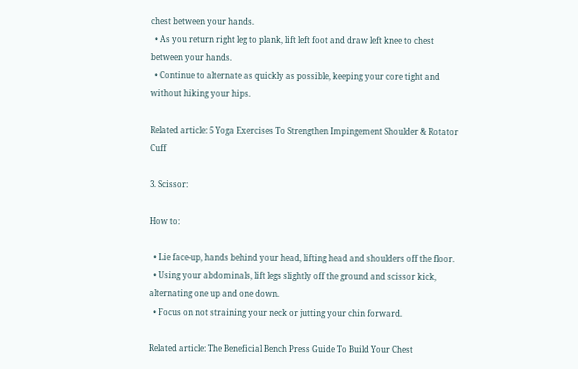chest between your hands.
  • As you return right leg to plank, lift left foot and draw left knee to chest between your hands.
  • Continue to alternate as quickly as possible, keeping your core tight and without hiking your hips.

Related article: 5 Yoga Exercises To Strengthen Impingement Shoulder & Rotator Cuff

3. Scissor:

How to:

  • Lie face-up, hands behind your head, lifting head and shoulders off the floor.
  • Using your abdominals, lift legs slightly off the ground and scissor kick, alternating one up and one down.
  • Focus on not straining your neck or jutting your chin forward.

Related article: The Beneficial Bench Press Guide To Build Your Chest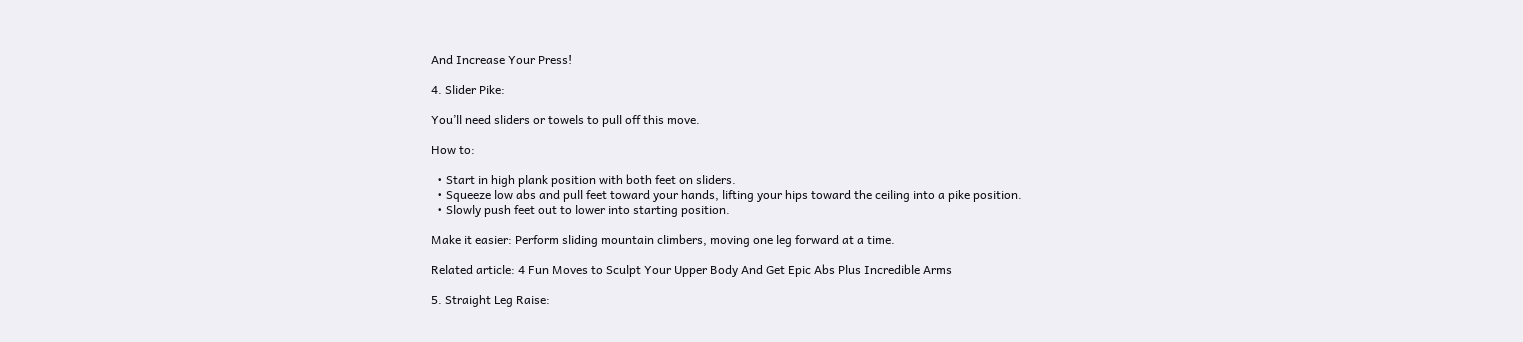And Increase Your Press!

4. Slider Pike:

You’ll need sliders or towels to pull off this move.

How to:

  • Start in high plank position with both feet on sliders.
  • Squeeze low abs and pull feet toward your hands, lifting your hips toward the ceiling into a pike position.
  • Slowly push feet out to lower into starting position.

Make it easier: Perform sliding mountain climbers, moving one leg forward at a time.

Related article: 4 Fun Moves to Sculpt Your Upper Body And Get Epic Abs Plus Incredible Arms

5. Straight Leg Raise: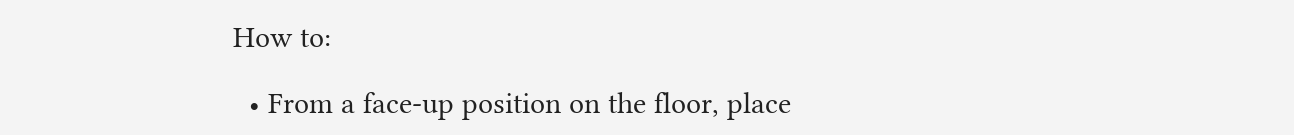How to:

  • From a face-up position on the floor, place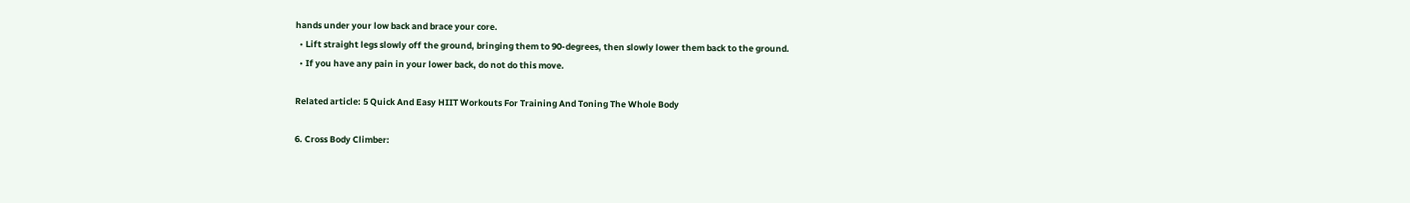hands under your low back and brace your core.
  • Lift straight legs slowly off the ground, bringing them to 90-degrees, then slowly lower them back to the ground.
  • If you have any pain in your lower back, do not do this move.

Related article: 5 Quick And Easy HIIT Workouts For Training And Toning The Whole Body

6. Cross Body Climber: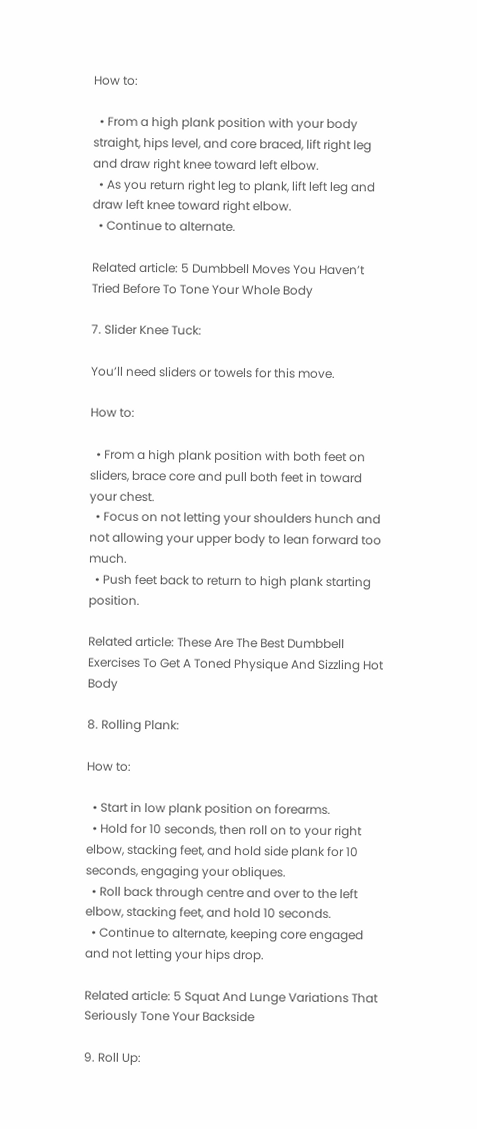How to:

  • From a high plank position with your body straight, hips level, and core braced, lift right leg and draw right knee toward left elbow.
  • As you return right leg to plank, lift left leg and draw left knee toward right elbow.
  • Continue to alternate.

Related article: 5 Dumbbell Moves You Haven’t Tried Before To Tone Your Whole Body

7. Slider Knee Tuck:

You’ll need sliders or towels for this move.

How to:

  • From a high plank position with both feet on sliders, brace core and pull both feet in toward your chest.
  • Focus on not letting your shoulders hunch and not allowing your upper body to lean forward too much.
  • Push feet back to return to high plank starting position.

Related article: These Are The Best Dumbbell Exercises To Get A Toned Physique And Sizzling Hot Body

8. Rolling Plank:

How to:

  • Start in low plank position on forearms.
  • Hold for 10 seconds, then roll on to your right elbow, stacking feet, and hold side plank for 10 seconds, engaging your obliques.
  • Roll back through centre and over to the left elbow, stacking feet, and hold 10 seconds.
  • Continue to alternate, keeping core engaged and not letting your hips drop.

Related article: 5 Squat And Lunge Variations That Seriously Tone Your Backside

9. Roll Up: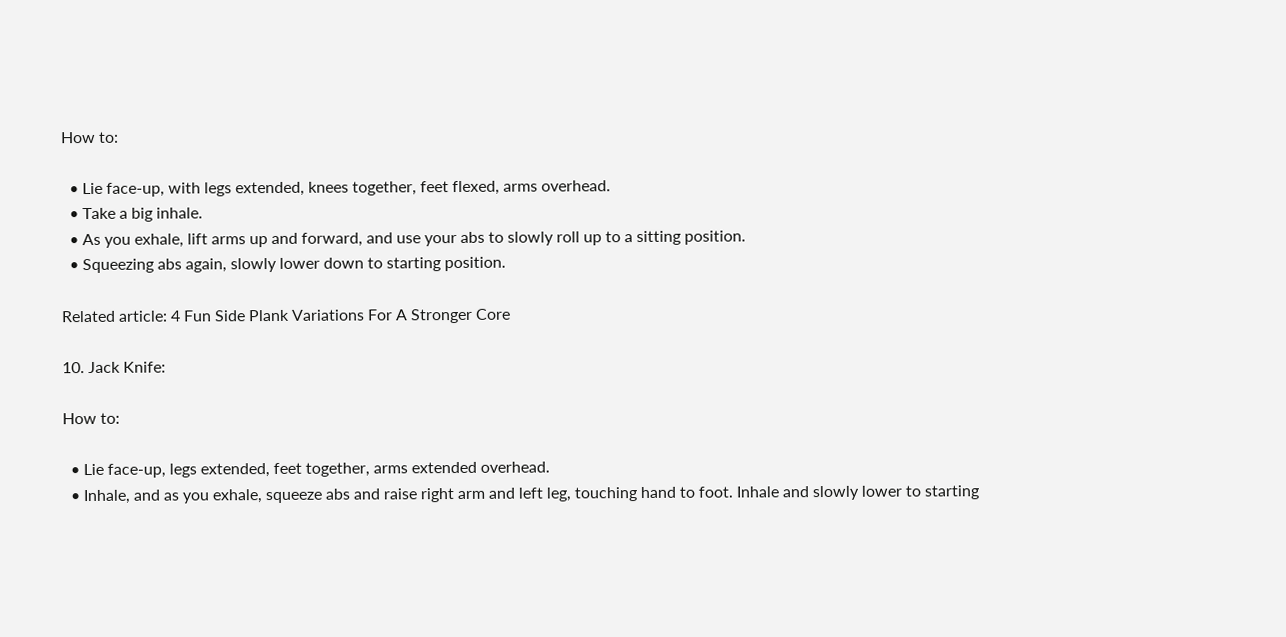How to:

  • Lie face-up, with legs extended, knees together, feet flexed, arms overhead.
  • Take a big inhale.
  • As you exhale, lift arms up and forward, and use your abs to slowly roll up to a sitting position.
  • Squeezing abs again, slowly lower down to starting position.

Related article: 4 Fun Side Plank Variations For A Stronger Core

10. Jack Knife:

How to:

  • Lie face-up, legs extended, feet together, arms extended overhead.
  • Inhale, and as you exhale, squeeze abs and raise right arm and left leg, touching hand to foot. Inhale and slowly lower to starting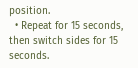position.
  • Repeat for 15 seconds, then switch sides for 15 seconds.